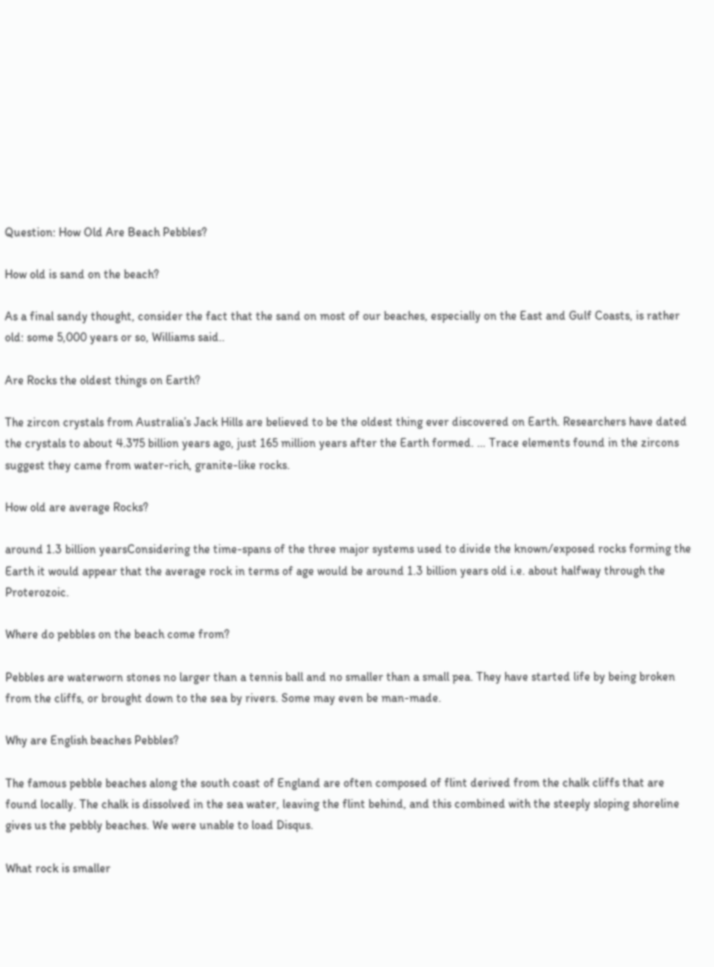Question: How Old Are Beach Pebbles?

How old is sand on the beach?

As a final sandy thought, consider the fact that the sand on most of our beaches, especially on the East and Gulf Coasts, is rather old: some 5,000 years or so, Williams said..

Are Rocks the oldest things on Earth?

The zircon crystals from Australia’s Jack Hills are believed to be the oldest thing ever discovered on Earth. Researchers have dated the crystals to about 4.375 billion years ago, just 165 million years after the Earth formed. … Trace elements found in the zircons suggest they came from water-rich, granite-like rocks.

How old are average Rocks?

around 1.3 billion yearsConsidering the time-spans of the three major systems used to divide the known/exposed rocks forming the Earth it would appear that the average rock in terms of age would be around 1.3 billion years old i.e. about halfway through the Proterozoic.

Where do pebbles on the beach come from?

Pebbles are waterworn stones no larger than a tennis ball and no smaller than a small pea. They have started life by being broken from the cliffs, or brought down to the sea by rivers. Some may even be man-made.

Why are English beaches Pebbles?

The famous pebble beaches along the south coast of England are often composed of flint derived from the chalk cliffs that are found locally. The chalk is dissolved in the sea water, leaving the flint behind, and this combined with the steeply sloping shoreline gives us the pebbly beaches. We were unable to load Disqus.

What rock is smaller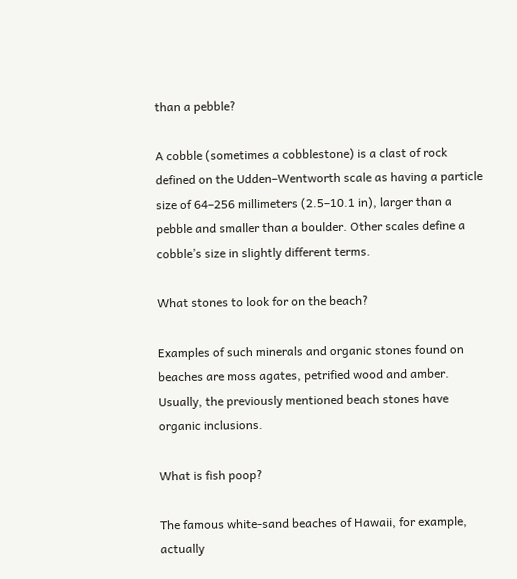than a pebble?

A cobble (sometimes a cobblestone) is a clast of rock defined on the Udden–Wentworth scale as having a particle size of 64–256 millimeters (2.5–10.1 in), larger than a pebble and smaller than a boulder. Other scales define a cobble’s size in slightly different terms.

What stones to look for on the beach?

Examples of such minerals and organic stones found on beaches are moss agates, petrified wood and amber. Usually, the previously mentioned beach stones have organic inclusions.

What is fish poop?

The famous white-sand beaches of Hawaii, for example, actually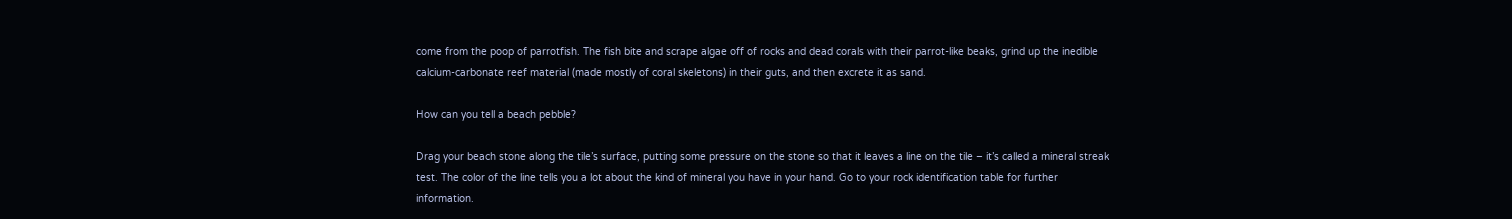come from the poop of parrotfish. The fish bite and scrape algae off of rocks and dead corals with their parrot-like beaks, grind up the inedible calcium-carbonate reef material (made mostly of coral skeletons) in their guts, and then excrete it as sand.

How can you tell a beach pebble?

Drag your beach stone along the tile’s surface, putting some pressure on the stone so that it leaves a line on the tile – it’s called a mineral streak test. The color of the line tells you a lot about the kind of mineral you have in your hand. Go to your rock identification table for further information.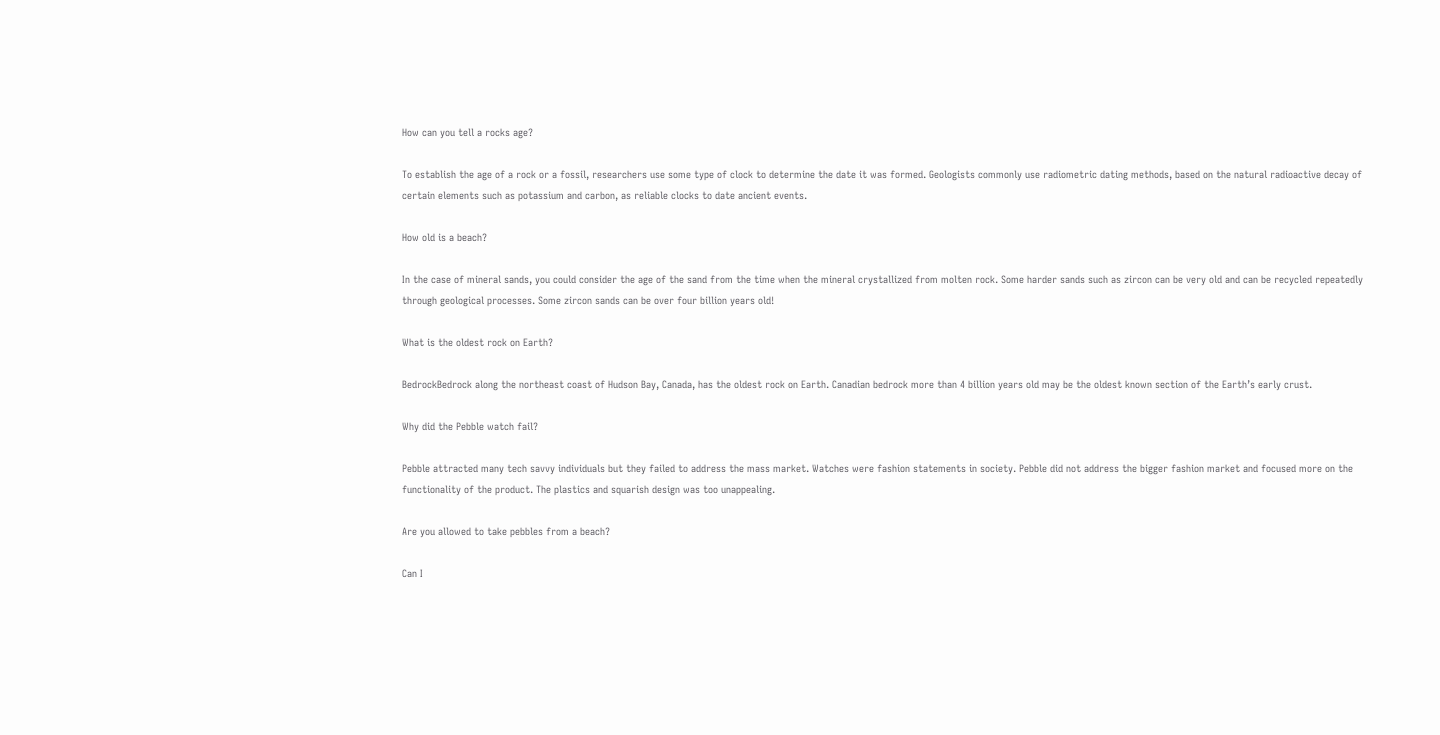How can you tell a rocks age?

To establish the age of a rock or a fossil, researchers use some type of clock to determine the date it was formed. Geologists commonly use radiometric dating methods, based on the natural radioactive decay of certain elements such as potassium and carbon, as reliable clocks to date ancient events.

How old is a beach?

In the case of mineral sands, you could consider the age of the sand from the time when the mineral crystallized from molten rock. Some harder sands such as zircon can be very old and can be recycled repeatedly through geological processes. Some zircon sands can be over four billion years old!

What is the oldest rock on Earth?

BedrockBedrock along the northeast coast of Hudson Bay, Canada, has the oldest rock on Earth. Canadian bedrock more than 4 billion years old may be the oldest known section of the Earth’s early crust.

Why did the Pebble watch fail?

Pebble attracted many tech savvy individuals but they failed to address the mass market. Watches were fashion statements in society. Pebble did not address the bigger fashion market and focused more on the functionality of the product. The plastics and squarish design was too unappealing.

Are you allowed to take pebbles from a beach?

Can I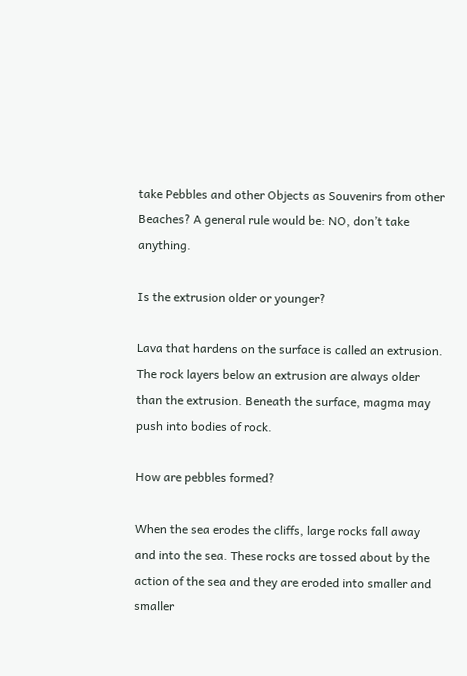take Pebbles and other Objects as Souvenirs from other Beaches? A general rule would be: NO, don’t take anything.

Is the extrusion older or younger?

Lava that hardens on the surface is called an extrusion. The rock layers below an extrusion are always older than the extrusion. Beneath the surface, magma may push into bodies of rock.

How are pebbles formed?

When the sea erodes the cliffs, large rocks fall away and into the sea. These rocks are tossed about by the action of the sea and they are eroded into smaller and smaller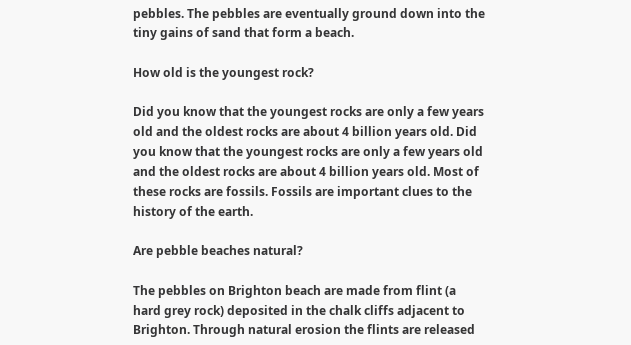pebbles. The pebbles are eventually ground down into the tiny gains of sand that form a beach.

How old is the youngest rock?

Did you know that the youngest rocks are only a few years old and the oldest rocks are about 4 billion years old. Did you know that the youngest rocks are only a few years old and the oldest rocks are about 4 billion years old. Most of these rocks are fossils. Fossils are important clues to the history of the earth.

Are pebble beaches natural?

The pebbles on Brighton beach are made from flint (a hard grey rock) deposited in the chalk cliffs adjacent to Brighton. Through natural erosion the flints are released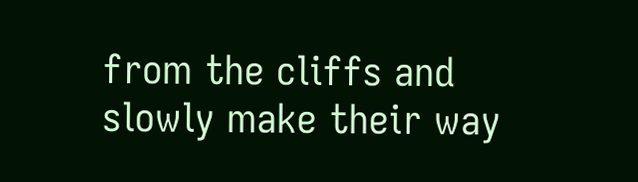from the cliffs and slowly make their way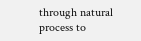through natural process to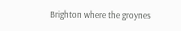Brighton where the groynes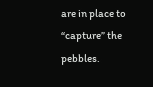are in place to “capture” the pebbles.